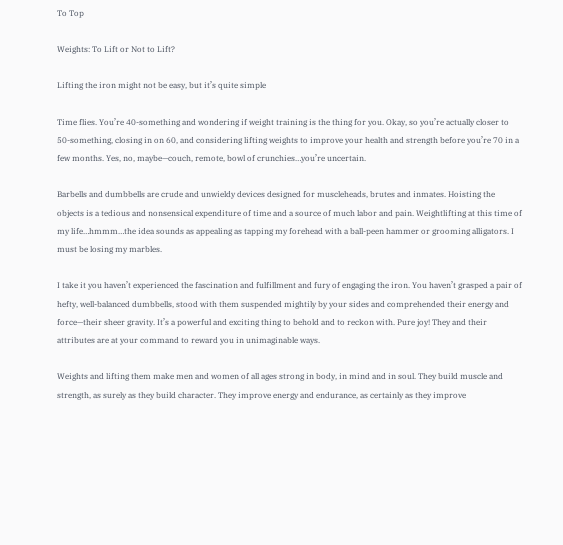To Top

Weights: To Lift or Not to Lift?

Lifting the iron might not be easy, but it’s quite simple

Time flies. You’re 40-something and wondering if weight training is the thing for you. Okay, so you’re actually closer to 50-something, closing in on 60, and considering lifting weights to improve your health and strength before you’re 70 in a few months. Yes, no, maybe—couch, remote, bowl of crunchies…you’re uncertain.

Barbells and dumbbells are crude and unwieldy devices designed for muscleheads, brutes and inmates. Hoisting the objects is a tedious and nonsensical expenditure of time and a source of much labor and pain. Weightlifting at this time of my life…hmmm…the idea sounds as appealing as tapping my forehead with a ball-peen hammer or grooming alligators. I must be losing my marbles.

I take it you haven’t experienced the fascination and fulfillment and fury of engaging the iron. You haven’t grasped a pair of hefty, well-balanced dumbbells, stood with them suspended mightily by your sides and comprehended their energy and force—their sheer gravity. It’s a powerful and exciting thing to behold and to reckon with. Pure joy! They and their attributes are at your command to reward you in unimaginable ways.

Weights and lifting them make men and women of all ages strong in body, in mind and in soul. They build muscle and strength, as surely as they build character. They improve energy and endurance, as certainly as they improve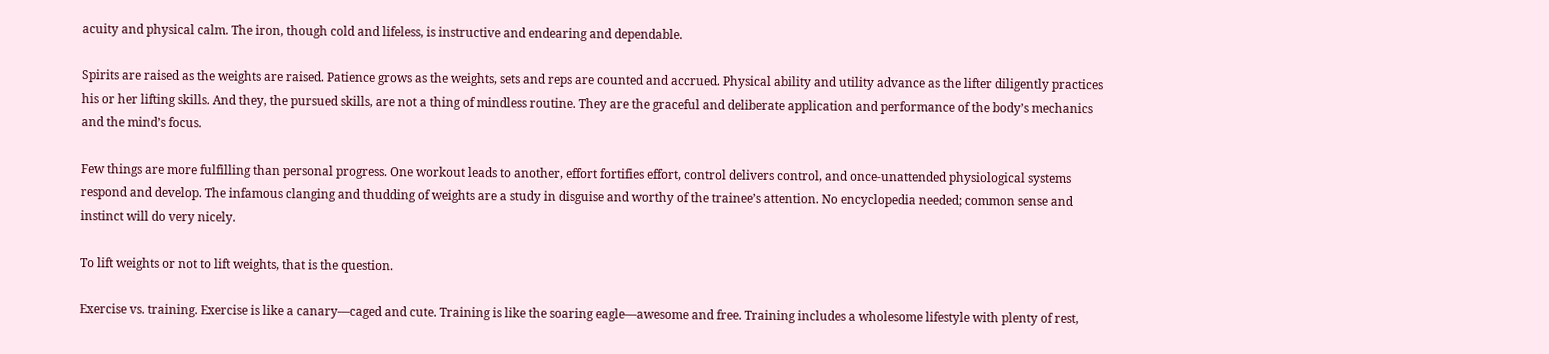acuity and physical calm. The iron, though cold and lifeless, is instructive and endearing and dependable.

Spirits are raised as the weights are raised. Patience grows as the weights, sets and reps are counted and accrued. Physical ability and utility advance as the lifter diligently practices his or her lifting skills. And they, the pursued skills, are not a thing of mindless routine. They are the graceful and deliberate application and performance of the body’s mechanics and the mind’s focus.

Few things are more fulfilling than personal progress. One workout leads to another, effort fortifies effort, control delivers control, and once-unattended physiological systems respond and develop. The infamous clanging and thudding of weights are a study in disguise and worthy of the trainee’s attention. No encyclopedia needed; common sense and instinct will do very nicely.

To lift weights or not to lift weights, that is the question.

Exercise vs. training. Exercise is like a canary—caged and cute. Training is like the soaring eagle—awesome and free. Training includes a wholesome lifestyle with plenty of rest,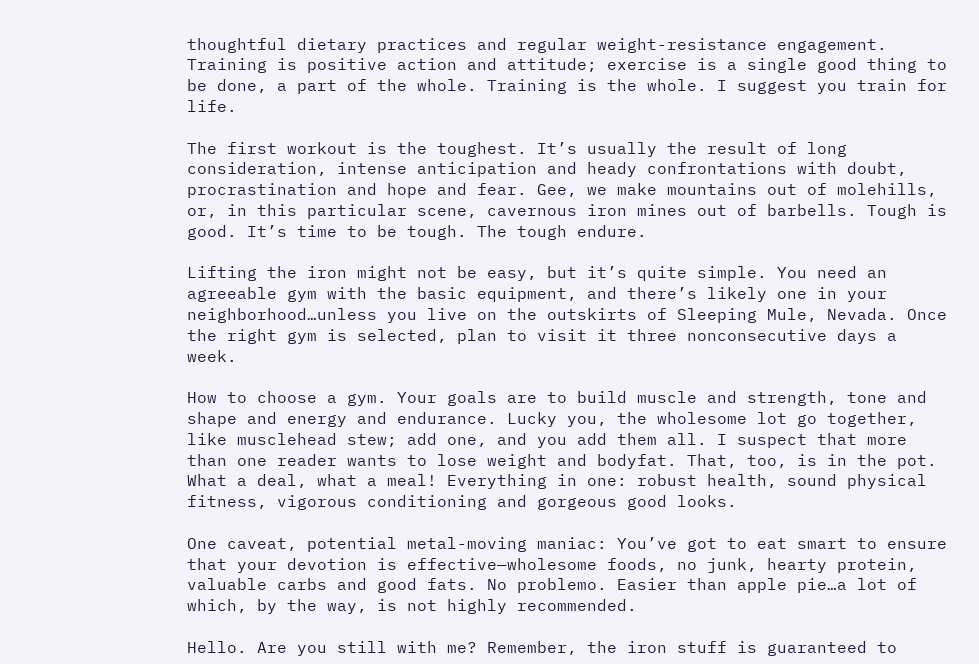thoughtful dietary practices and regular weight-resistance engagement. Training is positive action and attitude; exercise is a single good thing to be done, a part of the whole. Training is the whole. I suggest you train for life.

The first workout is the toughest. It’s usually the result of long consideration, intense anticipation and heady confrontations with doubt, procrastination and hope and fear. Gee, we make mountains out of molehills, or, in this particular scene, cavernous iron mines out of barbells. Tough is good. It’s time to be tough. The tough endure.

Lifting the iron might not be easy, but it’s quite simple. You need an agreeable gym with the basic equipment, and there’s likely one in your neighborhood…unless you live on the outskirts of Sleeping Mule, Nevada. Once the right gym is selected, plan to visit it three nonconsecutive days a week.

How to choose a gym. Your goals are to build muscle and strength, tone and shape and energy and endurance. Lucky you, the wholesome lot go together, like musclehead stew; add one, and you add them all. I suspect that more than one reader wants to lose weight and bodyfat. That, too, is in the pot. What a deal, what a meal! Everything in one: robust health, sound physical fitness, vigorous conditioning and gorgeous good looks.

One caveat, potential metal-moving maniac: You’ve got to eat smart to ensure that your devotion is effective—wholesome foods, no junk, hearty protein, valuable carbs and good fats. No problemo. Easier than apple pie…a lot of which, by the way, is not highly recommended.

Hello. Are you still with me? Remember, the iron stuff is guaranteed to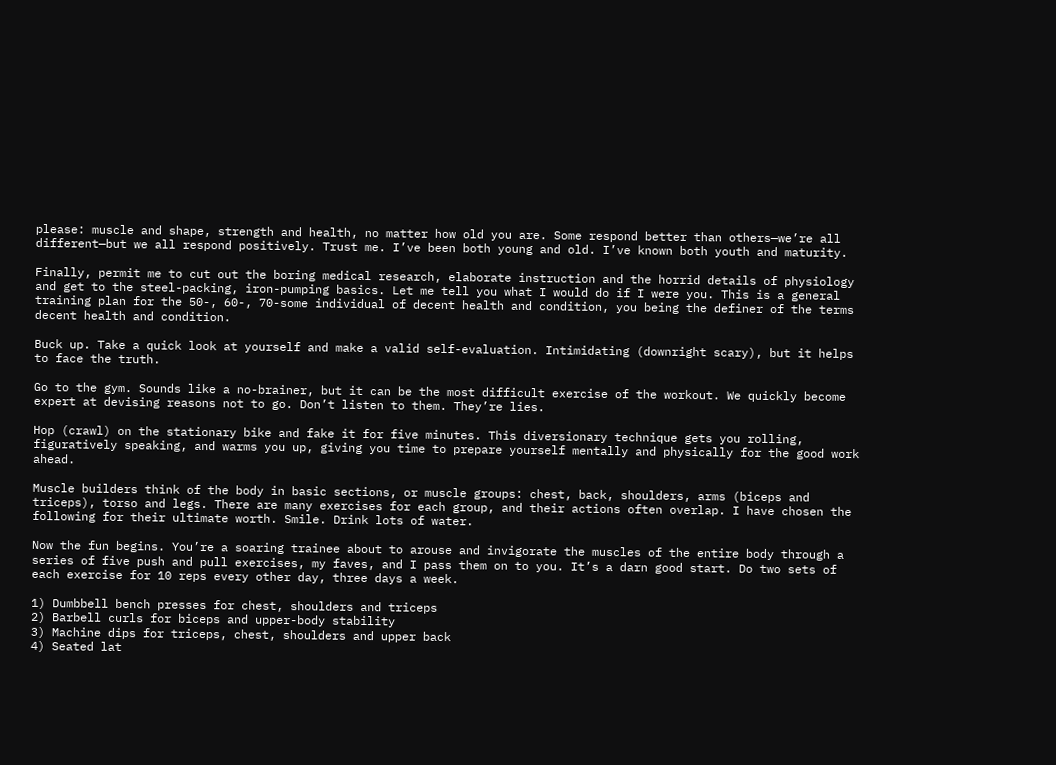please: muscle and shape, strength and health, no matter how old you are. Some respond better than others—we’re all different—but we all respond positively. Trust me. I’ve been both young and old. I’ve known both youth and maturity.

Finally, permit me to cut out the boring medical research, elaborate instruction and the horrid details of physiology and get to the steel-packing, iron-pumping basics. Let me tell you what I would do if I were you. This is a general training plan for the 50-, 60-, 70-some individual of decent health and condition, you being the definer of the terms decent health and condition.

Buck up. Take a quick look at yourself and make a valid self-evaluation. Intimidating (downright scary), but it helps to face the truth.

Go to the gym. Sounds like a no-brainer, but it can be the most difficult exercise of the workout. We quickly become expert at devising reasons not to go. Don’t listen to them. They’re lies.

Hop (crawl) on the stationary bike and fake it for five minutes. This diversionary technique gets you rolling, figuratively speaking, and warms you up, giving you time to prepare yourself mentally and physically for the good work ahead.

Muscle builders think of the body in basic sections, or muscle groups: chest, back, shoulders, arms (biceps and triceps), torso and legs. There are many exercises for each group, and their actions often overlap. I have chosen the following for their ultimate worth. Smile. Drink lots of water.

Now the fun begins. You’re a soaring trainee about to arouse and invigorate the muscles of the entire body through a series of five push and pull exercises, my faves, and I pass them on to you. It’s a darn good start. Do two sets of each exercise for 10 reps every other day, three days a week.

1) Dumbbell bench presses for chest, shoulders and triceps
2) Barbell curls for biceps and upper-body stability
3) Machine dips for triceps, chest, shoulders and upper back
4) Seated lat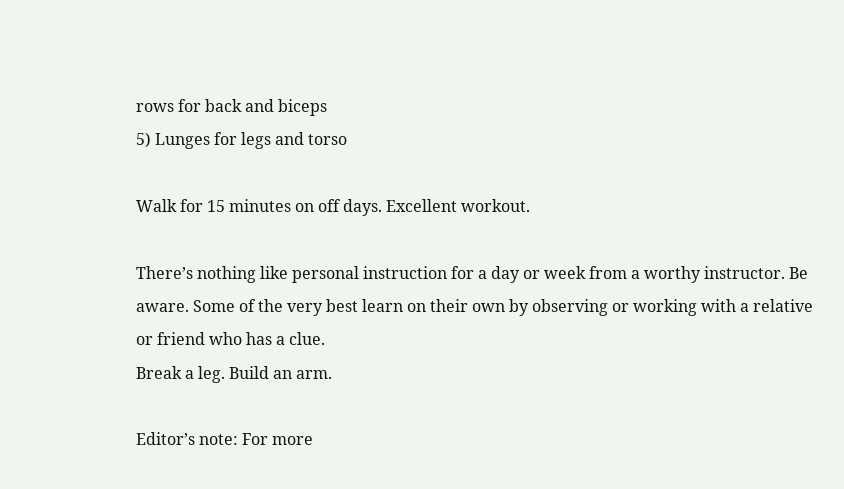rows for back and biceps
5) Lunges for legs and torso

Walk for 15 minutes on off days. Excellent workout.

There’s nothing like personal instruction for a day or week from a worthy instructor. Be aware. Some of the very best learn on their own by observing or working with a relative or friend who has a clue.
Break a leg. Build an arm.

Editor’s note: For more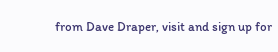from Dave Draper, visit and sign up for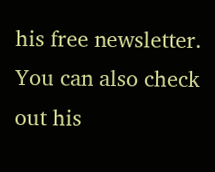his free newsletter. You can also check out his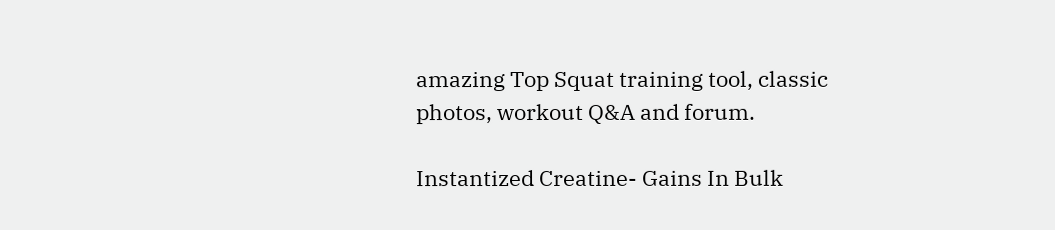amazing Top Squat training tool, classic photos, workout Q&A and forum.

Instantized Creatine- Gains In Bulk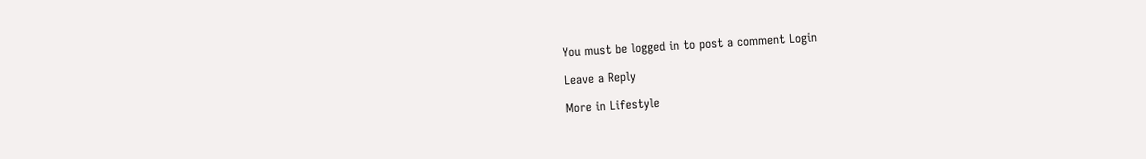You must be logged in to post a comment Login

Leave a Reply

More in Lifestyle